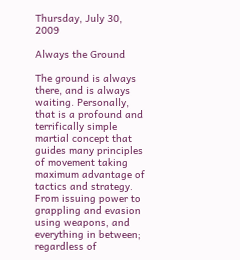Thursday, July 30, 2009

Always the Ground

The ground is always there, and is always waiting. Personally, that is a profound and terrifically simple martial concept that guides many principles of movement taking maximum advantage of tactics and strategy. From issuing power to grappling and evasion using weapons, and everything in between; regardless of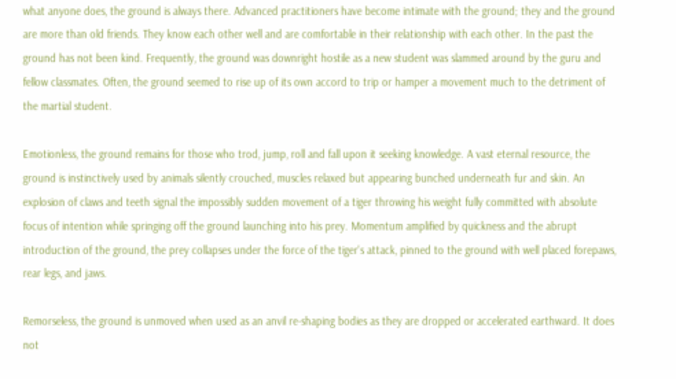what anyone does, the ground is always there. Advanced practitioners have become intimate with the ground; they and the ground are more than old friends. They know each other well and are comfortable in their relationship with each other. In the past the ground has not been kind. Frequently, the ground was downright hostile as a new student was slammed around by the guru and fellow classmates. Often, the ground seemed to rise up of its own accord to trip or hamper a movement much to the detriment of the martial student.

Emotionless, the ground remains for those who trod, jump, roll and fall upon it seeking knowledge. A vast eternal resource, the ground is instinctively used by animals silently crouched, muscles relaxed but appearing bunched underneath fur and skin. An explosion of claws and teeth signal the impossibly sudden movement of a tiger throwing his weight fully committed with absolute focus of intention while springing off the ground launching into his prey. Momentum amplified by quickness and the abrupt introduction of the ground, the prey collapses under the force of the tiger's attack, pinned to the ground with well placed forepaws, rear legs, and jaws.

Remorseless, the ground is unmoved when used as an anvil re-shaping bodies as they are dropped or accelerated earthward. It does not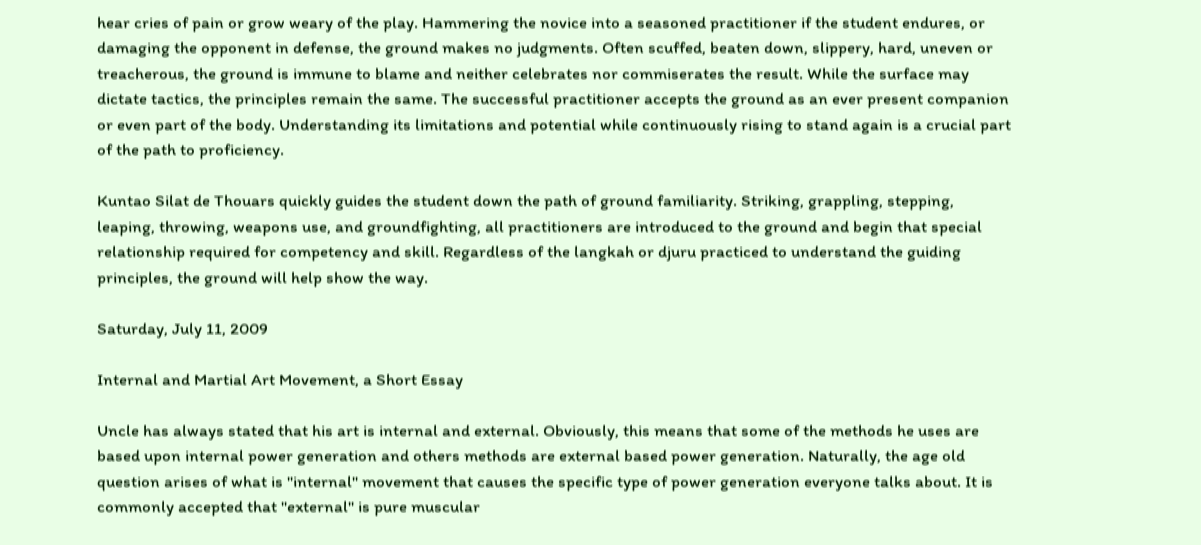hear cries of pain or grow weary of the play. Hammering the novice into a seasoned practitioner if the student endures, or damaging the opponent in defense, the ground makes no judgments. Often scuffed, beaten down, slippery, hard, uneven or treacherous, the ground is immune to blame and neither celebrates nor commiserates the result. While the surface may dictate tactics, the principles remain the same. The successful practitioner accepts the ground as an ever present companion or even part of the body. Understanding its limitations and potential while continuously rising to stand again is a crucial part of the path to proficiency.

Kuntao Silat de Thouars quickly guides the student down the path of ground familiarity. Striking, grappling, stepping, leaping, throwing, weapons use, and groundfighting, all practitioners are introduced to the ground and begin that special relationship required for competency and skill. Regardless of the langkah or djuru practiced to understand the guiding principles, the ground will help show the way.

Saturday, July 11, 2009

Internal and Martial Art Movement, a Short Essay

Uncle has always stated that his art is internal and external. Obviously, this means that some of the methods he uses are based upon internal power generation and others methods are external based power generation. Naturally, the age old question arises of what is "internal" movement that causes the specific type of power generation everyone talks about. It is commonly accepted that "external" is pure muscular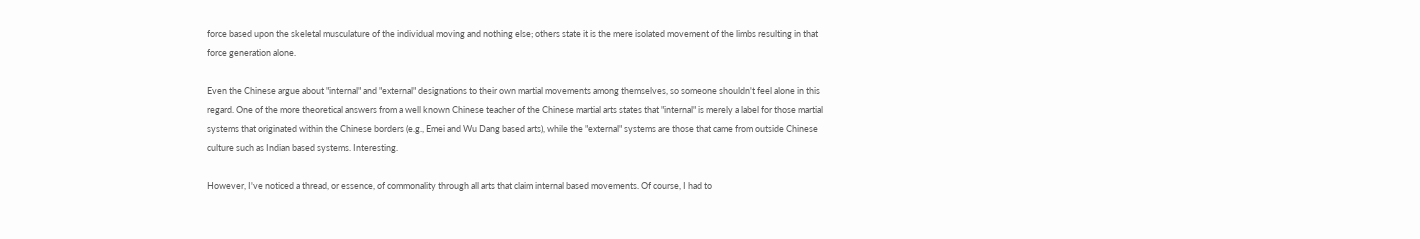force based upon the skeletal musculature of the individual moving and nothing else; others state it is the mere isolated movement of the limbs resulting in that force generation alone.

Even the Chinese argue about "internal" and "external" designations to their own martial movements among themselves, so someone shouldn't feel alone in this regard. One of the more theoretical answers from a well known Chinese teacher of the Chinese martial arts states that "internal" is merely a label for those martial systems that originated within the Chinese borders (e.g., Emei and Wu Dang based arts), while the "external" systems are those that came from outside Chinese culture such as Indian based systems. Interesting.

However, I've noticed a thread, or essence, of commonality through all arts that claim internal based movements. Of course, I had to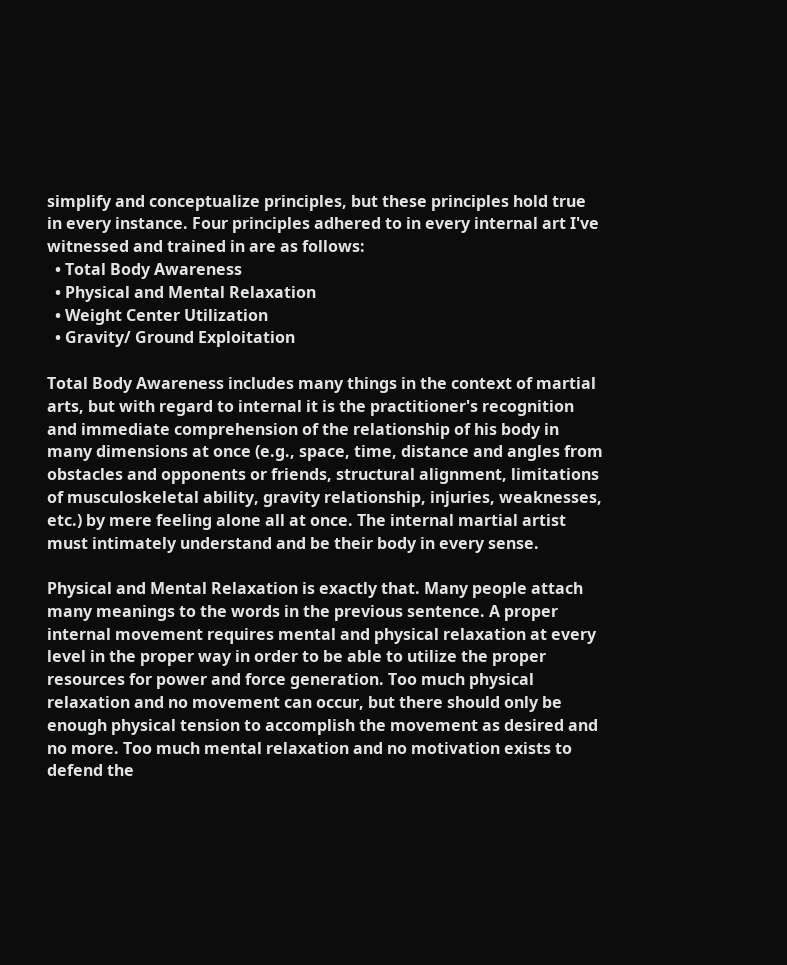simplify and conceptualize principles, but these principles hold true in every instance. Four principles adhered to in every internal art I've witnessed and trained in are as follows:
  • Total Body Awareness
  • Physical and Mental Relaxation
  • Weight Center Utilization
  • Gravity/ Ground Exploitation

Total Body Awareness includes many things in the context of martial arts, but with regard to internal it is the practitioner's recognition and immediate comprehension of the relationship of his body in many dimensions at once (e.g., space, time, distance and angles from obstacles and opponents or friends, structural alignment, limitations of musculoskeletal ability, gravity relationship, injuries, weaknesses, etc.) by mere feeling alone all at once. The internal martial artist must intimately understand and be their body in every sense.

Physical and Mental Relaxation is exactly that. Many people attach many meanings to the words in the previous sentence. A proper internal movement requires mental and physical relaxation at every level in the proper way in order to be able to utilize the proper resources for power and force generation. Too much physical relaxation and no movement can occur, but there should only be enough physical tension to accomplish the movement as desired and no more. Too much mental relaxation and no motivation exists to defend the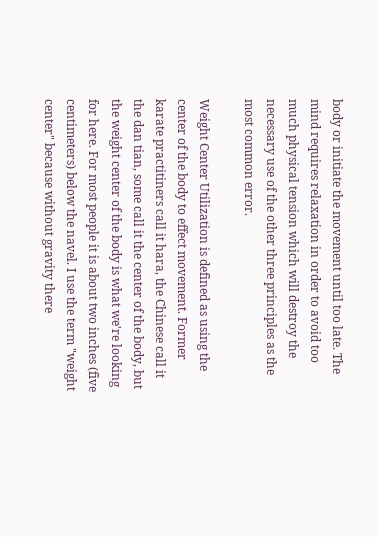body or initiate the movement until too late. The mind requires relaxation in order to avoid too much physical tension which will destroy the necessary use of the other three principles as the most common error.

Weight Center Utilization is defined as using the center of the body to effect movement. Former karate practitiners call it hara, the Chinese call it the dan tian, some call it the center of the body, but the weight center of the body is what we're looking for here. For most people it is about two inches (five centimeters) below the navel. I use the term "weight center" because without gravity there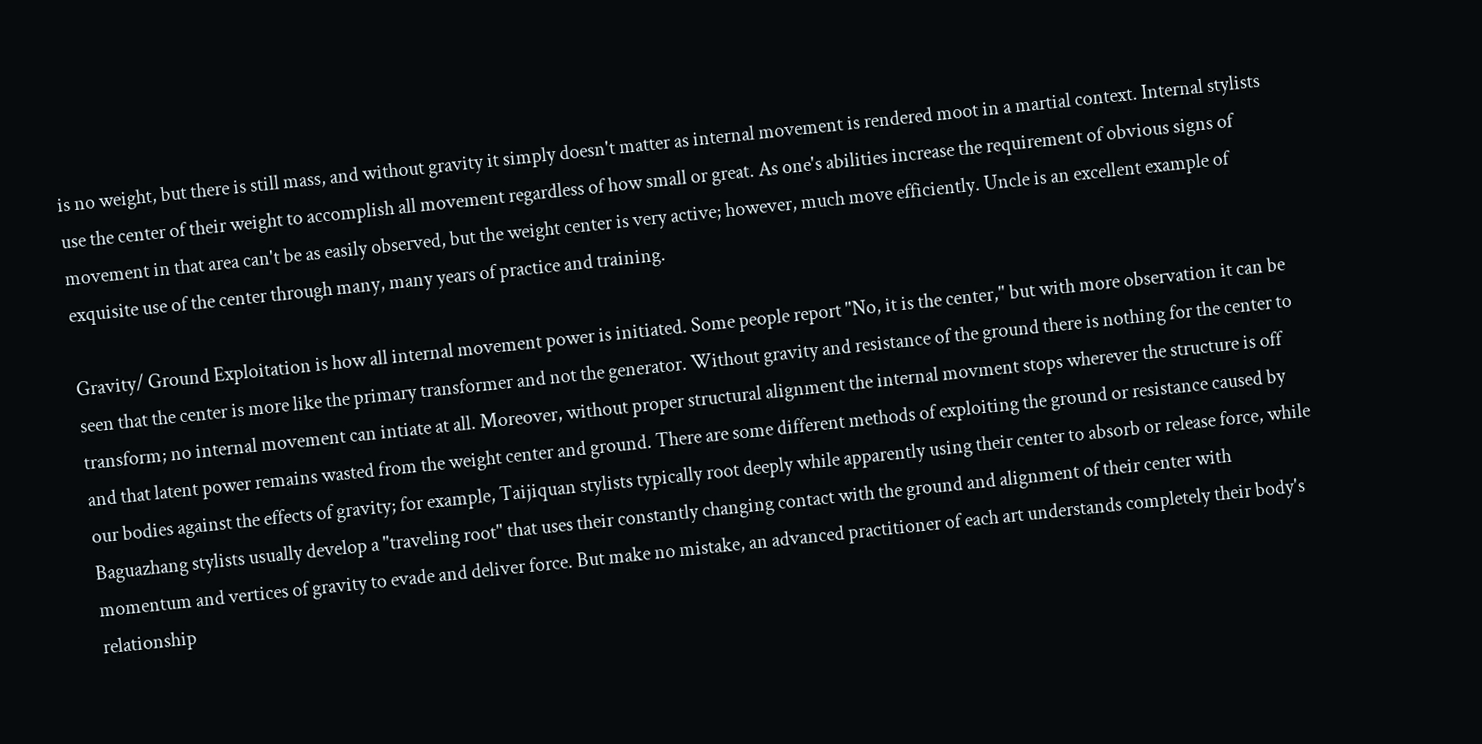is no weight, but there is still mass, and without gravity it simply doesn't matter as internal movement is rendered moot in a martial context. Internal stylists use the center of their weight to accomplish all movement regardless of how small or great. As one's abilities increase the requirement of obvious signs of movement in that area can't be as easily observed, but the weight center is very active; however, much move efficiently. Uncle is an excellent example of exquisite use of the center through many, many years of practice and training.

Gravity/ Ground Exploitation is how all internal movement power is initiated. Some people report "No, it is the center," but with more observation it can be seen that the center is more like the primary transformer and not the generator. Without gravity and resistance of the ground there is nothing for the center to transform; no internal movement can intiate at all. Moreover, without proper structural alignment the internal movment stops wherever the structure is off and that latent power remains wasted from the weight center and ground. There are some different methods of exploiting the ground or resistance caused by our bodies against the effects of gravity; for example, Taijiquan stylists typically root deeply while apparently using their center to absorb or release force, while Baguazhang stylists usually develop a "traveling root" that uses their constantly changing contact with the ground and alignment of their center with momentum and vertices of gravity to evade and deliver force. But make no mistake, an advanced practitioner of each art understands completely their body's relationship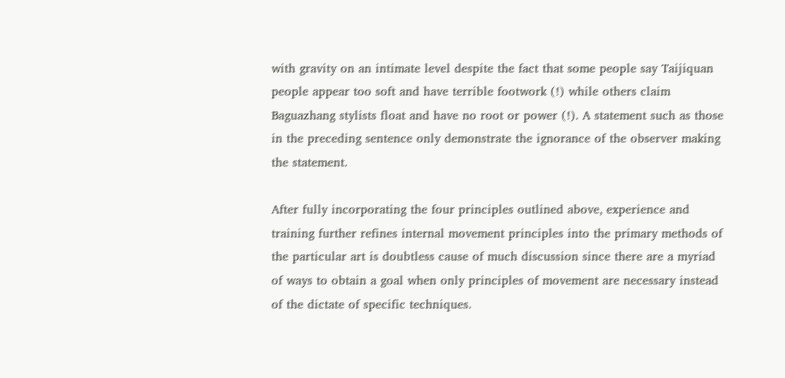with gravity on an intimate level despite the fact that some people say Taijiquan people appear too soft and have terrible footwork (!) while others claim Baguazhang stylists float and have no root or power (!). A statement such as those in the preceding sentence only demonstrate the ignorance of the observer making the statement.

After fully incorporating the four principles outlined above, experience and training further refines internal movement principles into the primary methods of the particular art is doubtless cause of much discussion since there are a myriad of ways to obtain a goal when only principles of movement are necessary instead of the dictate of specific techniques.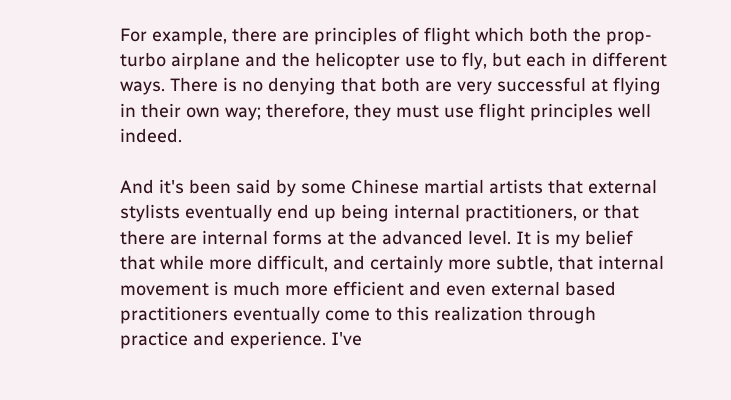For example, there are principles of flight which both the prop-turbo airplane and the helicopter use to fly, but each in different ways. There is no denying that both are very successful at flying in their own way; therefore, they must use flight principles well indeed.

And it's been said by some Chinese martial artists that external stylists eventually end up being internal practitioners, or that there are internal forms at the advanced level. It is my belief that while more difficult, and certainly more subtle, that internal movement is much more efficient and even external based practitioners eventually come to this realization through practice and experience. I've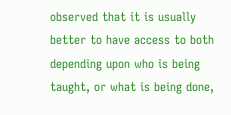observed that it is usually better to have access to both depending upon who is being taught, or what is being done,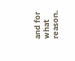and for what reason.